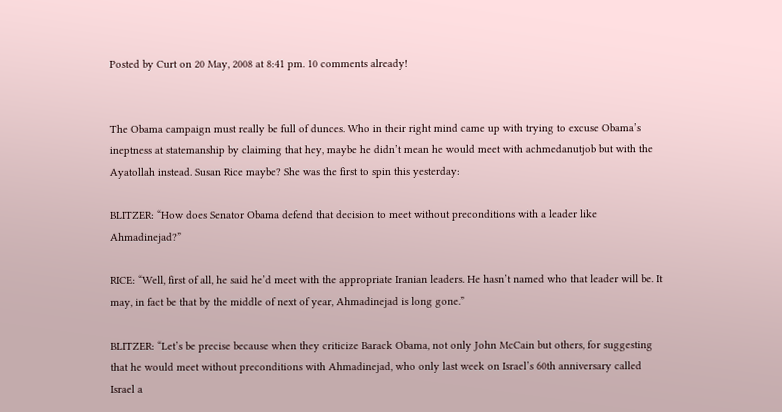Posted by Curt on 20 May, 2008 at 8:41 pm. 10 comments already!


The Obama campaign must really be full of dunces. Who in their right mind came up with trying to excuse Obama’s ineptness at statemanship by claiming that hey, maybe he didn’t mean he would meet with achmedanutjob but with the Ayatollah instead. Susan Rice maybe? She was the first to spin this yesterday:

BLITZER: “How does Senator Obama defend that decision to meet without preconditions with a leader like Ahmadinejad?”

RICE: “Well, first of all, he said he’d meet with the appropriate Iranian leaders. He hasn’t named who that leader will be. It may, in fact be that by the middle of next of year, Ahmadinejad is long gone.”

BLITZER: “Let’s be precise because when they criticize Barack Obama, not only John McCain but others, for suggesting that he would meet without preconditions with Ahmadinejad, who only last week on Israel’s 60th anniversary called Israel a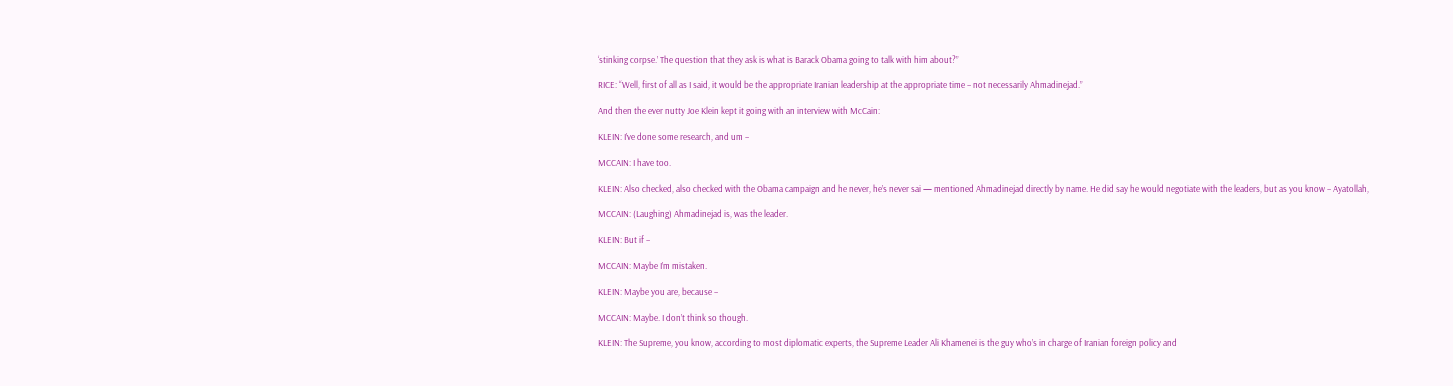‘stinking corpse.’ The question that they ask is what is Barack Obama going to talk with him about?”

RICE: “Well, first of all as I said, it would be the appropriate Iranian leadership at the appropriate time – not necessarily Ahmadinejad.”

And then the ever nutty Joe Klein kept it going with an interview with McCain:

KLEIN: I’ve done some research, and um –

MCCAIN: I have too.

KLEIN: Also checked, also checked with the Obama campaign and he never, he’s never sai — mentioned Ahmadinejad directly by name. He did say he would negotiate with the leaders, but as you know – Ayatollah,

MCCAIN: (Laughing) Ahmadinejad is, was the leader.

KLEIN: But if –

MCCAIN: Maybe I’m mistaken.

KLEIN: Maybe you are, because –

MCCAIN: Maybe. I don’t think so though.

KLEIN: The Supreme, you know, according to most diplomatic experts, the Supreme Leader Ali Khamenei is the guy who’s in charge of Iranian foreign policy and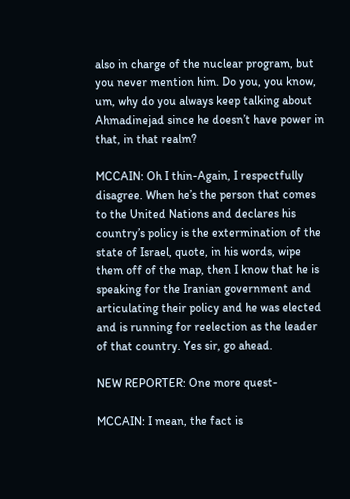also in charge of the nuclear program, but you never mention him. Do you, you know, um, why do you always keep talking about Ahmadinejad since he doesn’t have power in that, in that realm?

MCCAIN: Oh I thin-Again, I respectfully disagree. When he’s the person that comes to the United Nations and declares his country’s policy is the extermination of the state of Israel, quote, in his words, wipe them off of the map, then I know that he is speaking for the Iranian government and articulating their policy and he was elected and is running for reelection as the leader of that country. Yes sir, go ahead.

NEW REPORTER: One more quest-

MCCAIN: I mean, the fact is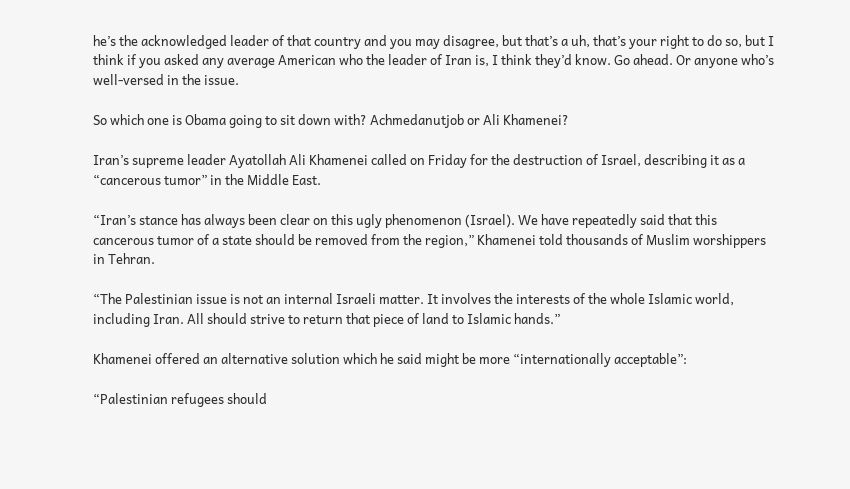he’s the acknowledged leader of that country and you may disagree, but that’s a uh, that’s your right to do so, but I think if you asked any average American who the leader of Iran is, I think they’d know. Go ahead. Or anyone who’s well-versed in the issue.

So which one is Obama going to sit down with? Achmedanutjob or Ali Khamenei?

Iran’s supreme leader Ayatollah Ali Khamenei called on Friday for the destruction of Israel, describing it as a “cancerous tumor” in the Middle East.

“Iran’s stance has always been clear on this ugly phenomenon (Israel). We have repeatedly said that this cancerous tumor of a state should be removed from the region,” Khamenei told thousands of Muslim worshippers in Tehran.

“The Palestinian issue is not an internal Israeli matter. It involves the interests of the whole Islamic world, including Iran. All should strive to return that piece of land to Islamic hands.”

Khamenei offered an alternative solution which he said might be more “internationally acceptable”:

“Palestinian refugees should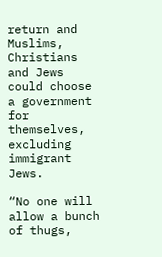return and Muslims, Christians and Jews could choose a government for themselves, excluding immigrant Jews.

“No one will allow a bunch of thugs,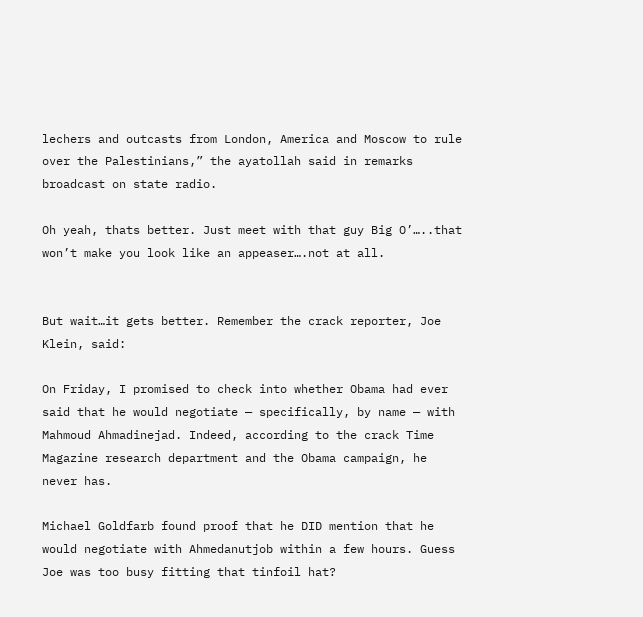lechers and outcasts from London, America and Moscow to rule over the Palestinians,” the ayatollah said in remarks broadcast on state radio.

Oh yeah, thats better. Just meet with that guy Big O’…..that won’t make you look like an appeaser….not at all.


But wait…it gets better. Remember the crack reporter, Joe Klein, said:

On Friday, I promised to check into whether Obama had ever said that he would negotiate — specifically, by name — with Mahmoud Ahmadinejad. Indeed, according to the crack Time Magazine research department and the Obama campaign, he never has.

Michael Goldfarb found proof that he DID mention that he would negotiate with Ahmedanutjob within a few hours. Guess Joe was too busy fitting that tinfoil hat?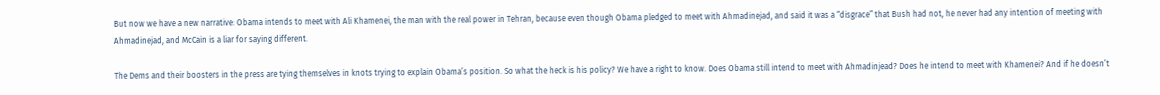But now we have a new narrative: Obama intends to meet with Ali Khamenei, the man with the real power in Tehran, because even though Obama pledged to meet with Ahmadinejad, and said it was a “disgrace” that Bush had not, he never had any intention of meeting with Ahmadinejad, and McCain is a liar for saying different.

The Dems and their boosters in the press are tying themselves in knots trying to explain Obama’s position. So what the heck is his policy? We have a right to know. Does Obama still intend to meet with Ahmadinjead? Does he intend to meet with Khamenei? And if he doesn’t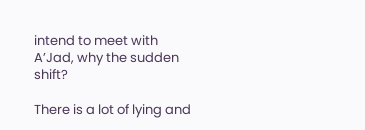intend to meet with A’Jad, why the sudden shift?

There is a lot of lying and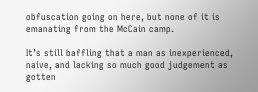obfuscation going on here, but none of it is emanating from the McCain camp.

It’s still baffling that a man as inexperienced, naive, and lacking so much good judgement as gotten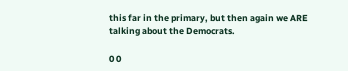this far in the primary, but then again we ARE talking about the Democrats.

0 0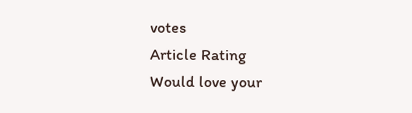votes
Article Rating
Would love your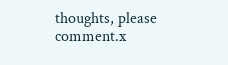thoughts, please comment.x